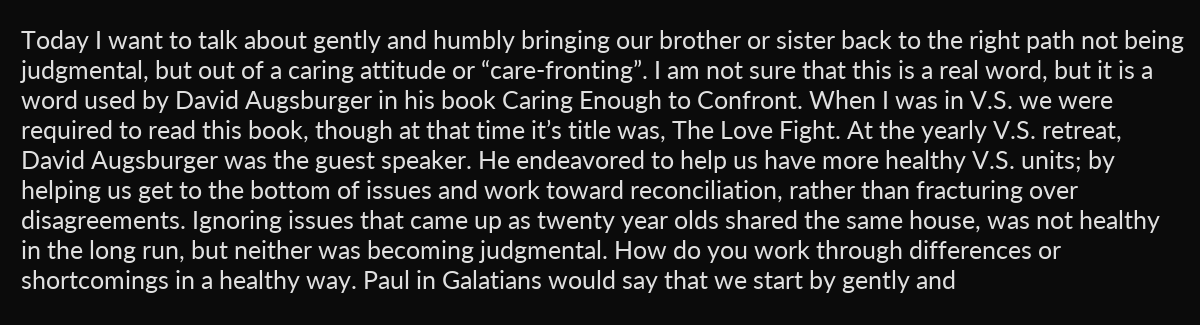Today I want to talk about gently and humbly bringing our brother or sister back to the right path not being judgmental, but out of a caring attitude or “care-fronting”. I am not sure that this is a real word, but it is a word used by David Augsburger in his book Caring Enough to Confront. When I was in V.S. we were required to read this book, though at that time it’s title was, The Love Fight. At the yearly V.S. retreat, David Augsburger was the guest speaker. He endeavored to help us have more healthy V.S. units; by helping us get to the bottom of issues and work toward reconciliation, rather than fracturing over disagreements. Ignoring issues that came up as twenty year olds shared the same house, was not healthy in the long run, but neither was becoming judgmental. How do you work through differences or shortcomings in a healthy way. Paul in Galatians would say that we start by gently and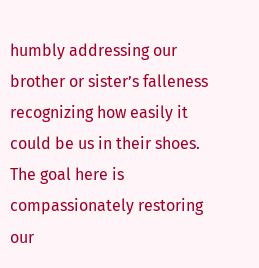humbly addressing our brother or sister’s falleness recognizing how easily it could be us in their shoes. The goal here is compassionately restoring our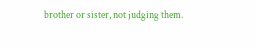brother or sister, not judging them.